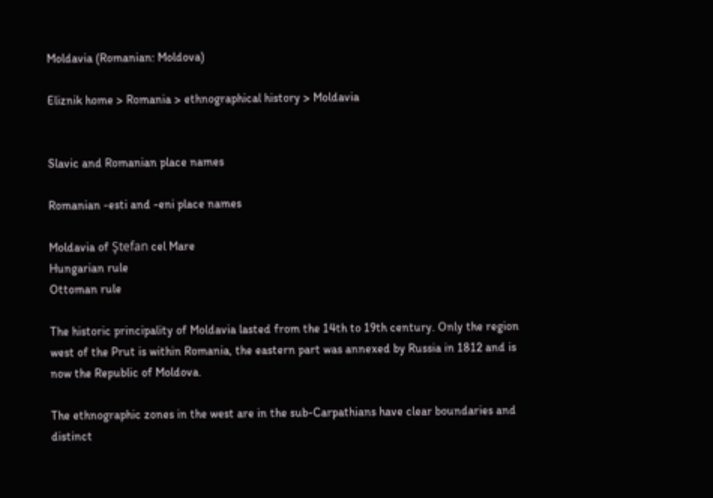Moldavia (Romanian: Moldova)

Eliznik home > Romania > ethnographical history > Moldavia


Slavic and Romanian place names

Romanian -esti and -eni place names

Moldavia of Ştefan cel Mare
Hungarian rule
Ottoman rule

The historic principality of Moldavia lasted from the 14th to 19th century. Only the region west of the Prut is within Romania, the eastern part was annexed by Russia in 1812 and is now the Republic of Moldova.

The ethnographic zones in the west are in the sub-Carpathians have clear boundaries and distinct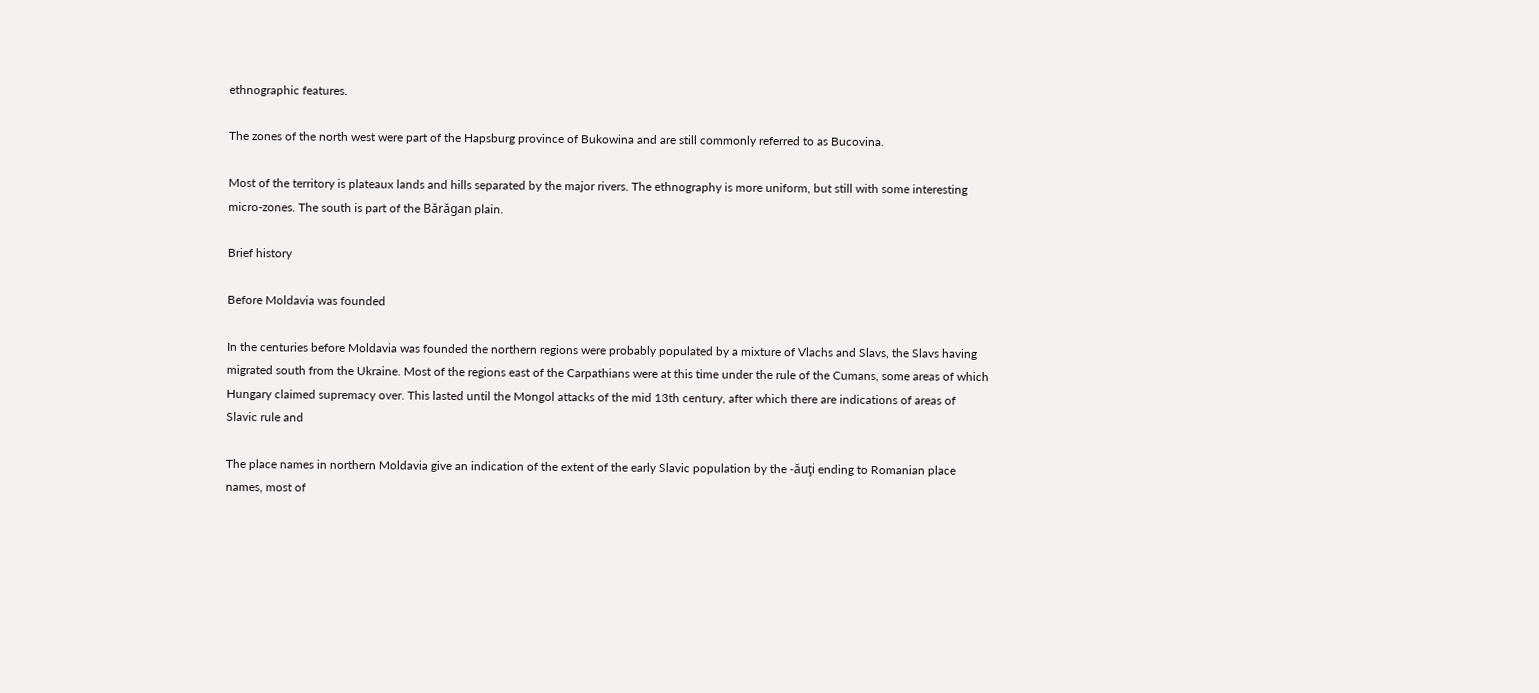ethnographic features.

The zones of the north west were part of the Hapsburg province of Bukowina and are still commonly referred to as Bucovina.

Most of the territory is plateaux lands and hills separated by the major rivers. The ethnography is more uniform, but still with some interesting micro-zones. The south is part of the Bărăgan plain.

Brief history

Before Moldavia was founded

In the centuries before Moldavia was founded the northern regions were probably populated by a mixture of Vlachs and Slavs, the Slavs having migrated south from the Ukraine. Most of the regions east of the Carpathians were at this time under the rule of the Cumans, some areas of which Hungary claimed supremacy over. This lasted until the Mongol attacks of the mid 13th century, after which there are indications of areas of Slavic rule and

The place names in northern Moldavia give an indication of the extent of the early Slavic population by the -ăuţi ending to Romanian place names, most of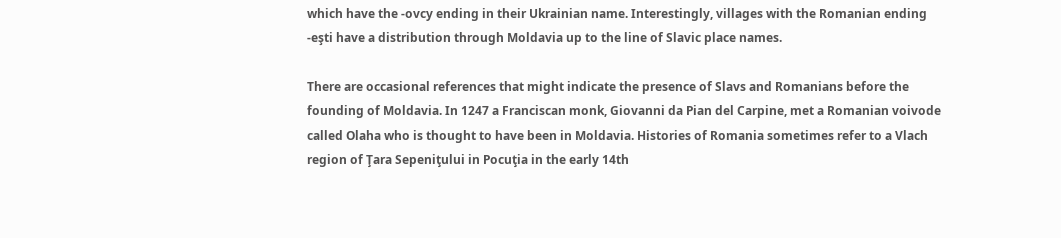which have the -ovcy ending in their Ukrainian name. Interestingly, villages with the Romanian ending -eşti have a distribution through Moldavia up to the line of Slavic place names.

There are occasional references that might indicate the presence of Slavs and Romanians before the founding of Moldavia. In 1247 a Franciscan monk, Giovanni da Pian del Carpine, met a Romanian voivode called Olaha who is thought to have been in Moldavia. Histories of Romania sometimes refer to a Vlach region of Ţara Sepeniţului in Pocuţia in the early 14th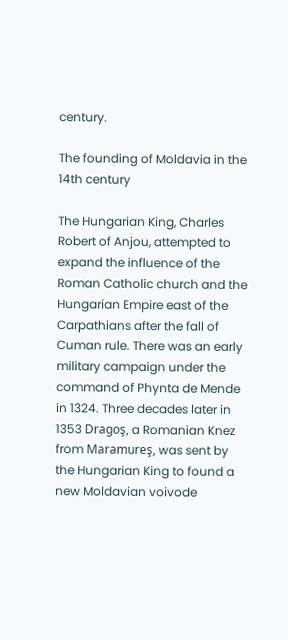century.

The founding of Moldavia in the 14th century

The Hungarian King, Charles Robert of Anjou, attempted to expand the influence of the Roman Catholic church and the Hungarian Empire east of the Carpathians after the fall of Cuman rule. There was an early military campaign under the command of Phynta de Mende in 1324. Three decades later in 1353 Dragoş, a Romanian Knez from Maramureş, was sent by the Hungarian King to found a new Moldavian voivode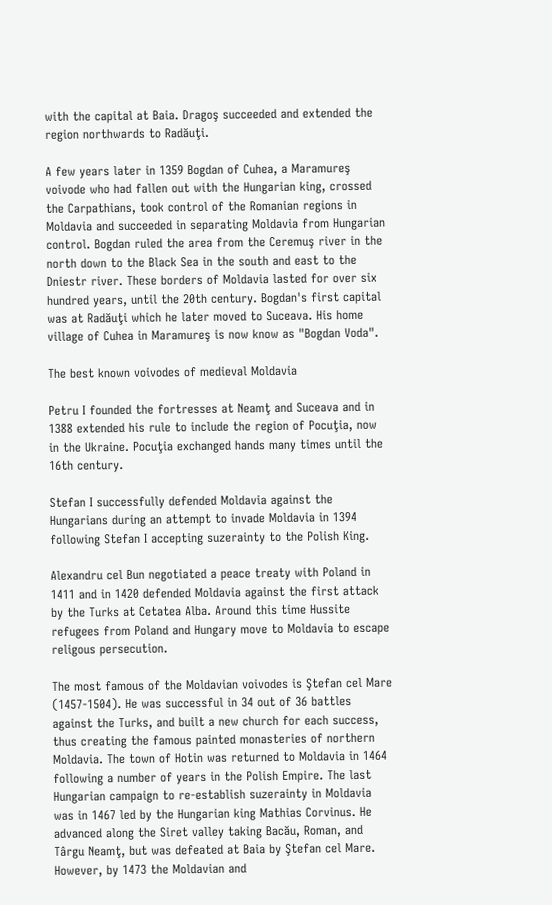with the capital at Baia. Dragoş succeeded and extended the region northwards to Radăuţi.

A few years later in 1359 Bogdan of Cuhea, a Maramureş voivode who had fallen out with the Hungarian king, crossed the Carpathians, took control of the Romanian regions in Moldavia and succeeded in separating Moldavia from Hungarian control. Bogdan ruled the area from the Ceremuş river in the north down to the Black Sea in the south and east to the Dniestr river. These borders of Moldavia lasted for over six hundred years, until the 20th century. Bogdan's first capital was at Radăuţi which he later moved to Suceava. His home village of Cuhea in Maramureş is now know as "Bogdan Voda".

The best known voivodes of medieval Moldavia

Petru I founded the fortresses at Neamţ and Suceava and in 1388 extended his rule to include the region of Pocuţia, now in the Ukraine. Pocuţia exchanged hands many times until the 16th century.

Stefan I successfully defended Moldavia against the Hungarians during an attempt to invade Moldavia in 1394 following Stefan I accepting suzerainty to the Polish King.

Alexandru cel Bun negotiated a peace treaty with Poland in 1411 and in 1420 defended Moldavia against the first attack by the Turks at Cetatea Alba. Around this time Hussite refugees from Poland and Hungary move to Moldavia to escape religous persecution.

The most famous of the Moldavian voivodes is Ştefan cel Mare (1457-1504). He was successful in 34 out of 36 battles against the Turks, and built a new church for each success, thus creating the famous painted monasteries of northern Moldavia. The town of Hotin was returned to Moldavia in 1464 following a number of years in the Polish Empire. The last Hungarian campaign to re-establish suzerainty in Moldavia was in 1467 led by the Hungarian king Mathias Corvinus. He advanced along the Siret valley taking Bacău, Roman, and Târgu Neamţ, but was defeated at Baia by Ştefan cel Mare. However, by 1473 the Moldavian and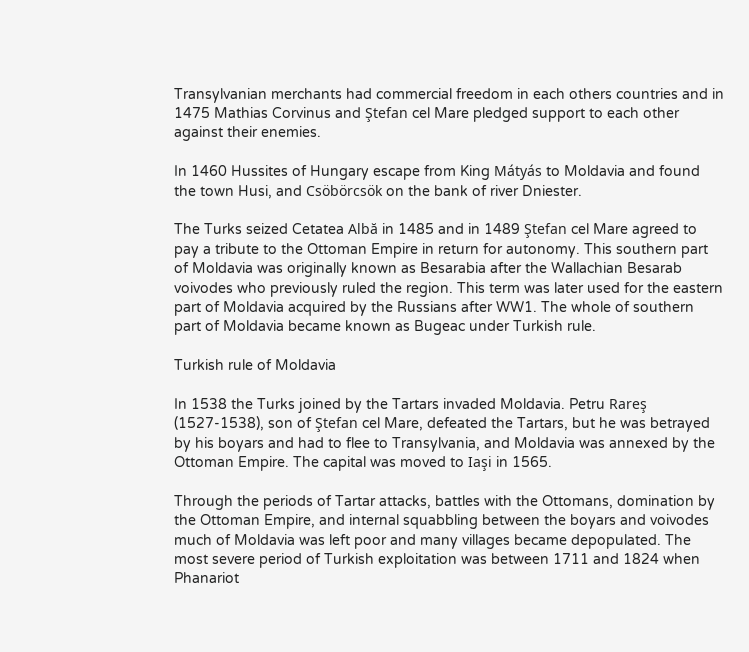Transylvanian merchants had commercial freedom in each others countries and in 1475 Mathias Corvinus and Ştefan cel Mare pledged support to each other against their enemies.

In 1460 Hussites of Hungary escape from King Mátyás to Moldavia and found the town Husi, and Csöbörcsök on the bank of river Dniester.

The Turks seized Cetatea Albă in 1485 and in 1489 Ştefan cel Mare agreed to pay a tribute to the Ottoman Empire in return for autonomy. This southern part of Moldavia was originally known as Besarabia after the Wallachian Besarab voivodes who previously ruled the region. This term was later used for the eastern part of Moldavia acquired by the Russians after WW1. The whole of southern part of Moldavia became known as Bugeac under Turkish rule.

Turkish rule of Moldavia

In 1538 the Turks joined by the Tartars invaded Moldavia. Petru Rareş (1527-1538), son of Ştefan cel Mare, defeated the Tartars, but he was betrayed by his boyars and had to flee to Transylvania, and Moldavia was annexed by the Ottoman Empire. The capital was moved to Iaşi in 1565.

Through the periods of Tartar attacks, battles with the Ottomans, domination by the Ottoman Empire, and internal squabbling between the boyars and voivodes much of Moldavia was left poor and many villages became depopulated. The most severe period of Turkish exploitation was between 1711 and 1824 when Phanariot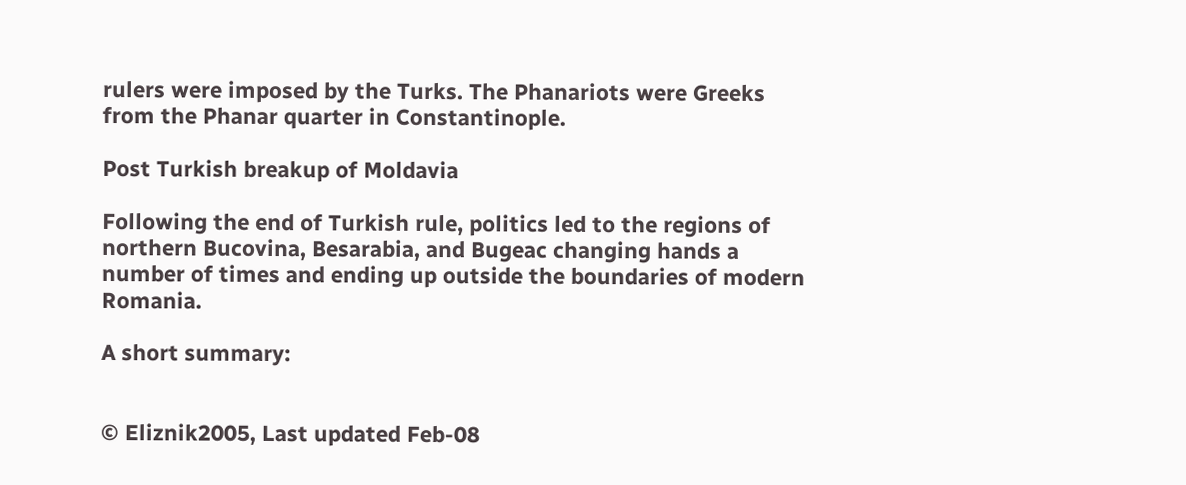rulers were imposed by the Turks. The Phanariots were Greeks from the Phanar quarter in Constantinople.

Post Turkish breakup of Moldavia

Following the end of Turkish rule, politics led to the regions of northern Bucovina, Besarabia, and Bugeac changing hands a number of times and ending up outside the boundaries of modern Romania.

A short summary:


© Eliznik2005, Last updated Feb-08